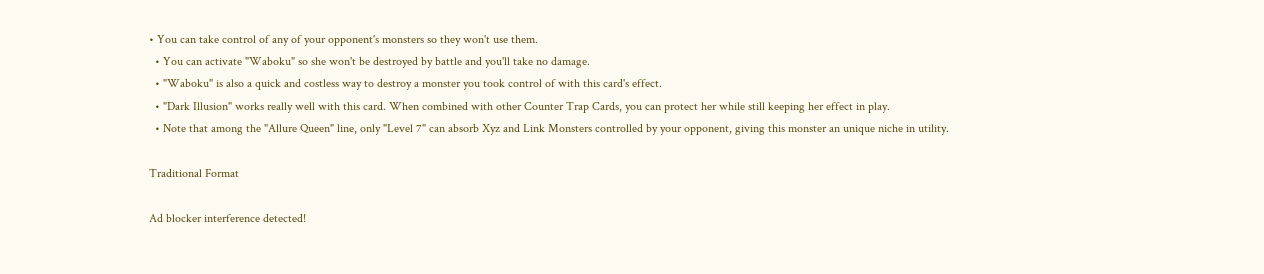• You can take control of any of your opponent's monsters so they won't use them.
  • You can activate "Waboku" so she won't be destroyed by battle and you'll take no damage.
  • "Waboku" is also a quick and costless way to destroy a monster you took control of with this card's effect.
  • "Dark Illusion" works really well with this card. When combined with other Counter Trap Cards, you can protect her while still keeping her effect in play.
  • Note that among the "Allure Queen" line, only "Level 7" can absorb Xyz and Link Monsters controlled by your opponent, giving this monster an unique niche in utility.

Traditional Format

Ad blocker interference detected!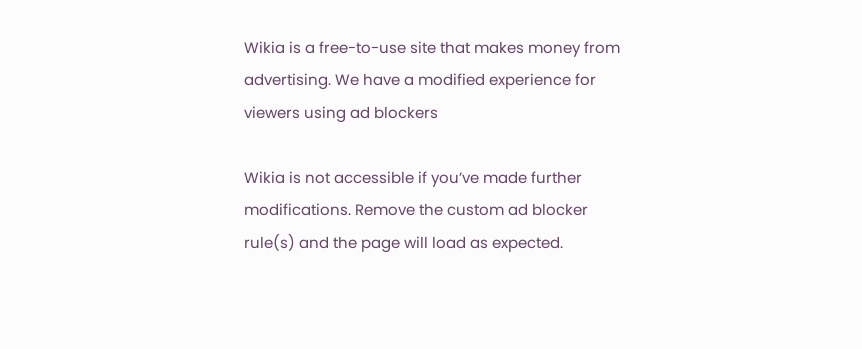Wikia is a free-to-use site that makes money from advertising. We have a modified experience for viewers using ad blockers

Wikia is not accessible if you’ve made further modifications. Remove the custom ad blocker rule(s) and the page will load as expected.